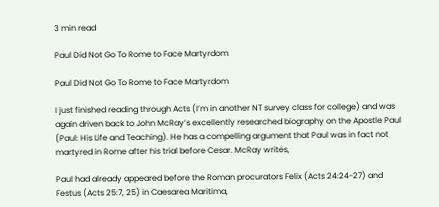3 min read

Paul Did Not Go To Rome to Face Martyrdom

Paul Did Not Go To Rome to Face Martyrdom

I just finished reading through Acts (I’m in another NT survey class for college) and was again driven back to John McRay’s excellently researched biography on the Apostle Paul (Paul: His Life and Teaching). He has a compelling argument that Paul was in fact not martyred in Rome after his trial before Cesar. McRay writes,

Paul had already appeared before the Roman procurators Felix (Acts 24:24-27) and Festus (Acts 25:7, 25) in Caesarea Maritima,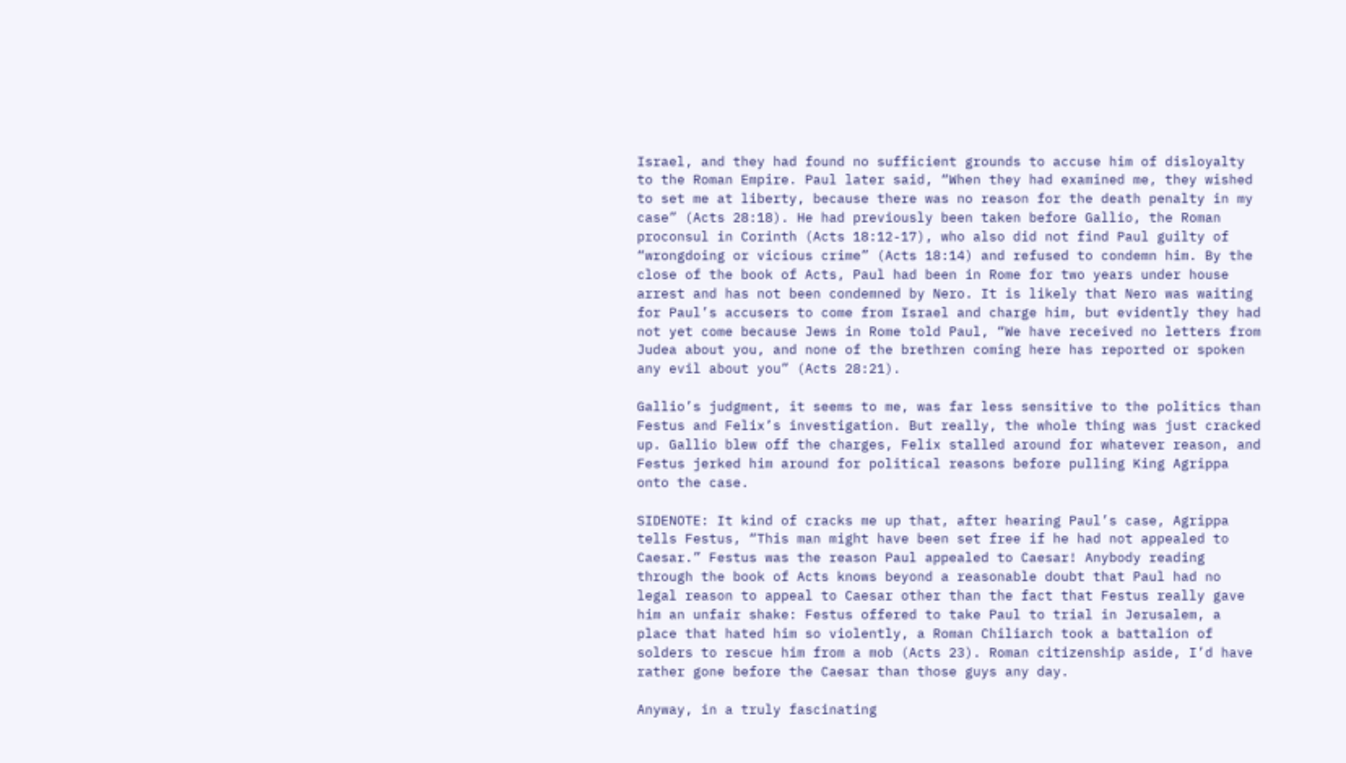Israel, and they had found no sufficient grounds to accuse him of disloyalty to the Roman Empire. Paul later said, “When they had examined me, they wished to set me at liberty, because there was no reason for the death penalty in my case” (Acts 28:18). He had previously been taken before Gallio, the Roman proconsul in Corinth (Acts 18:12-17), who also did not find Paul guilty of “wrongdoing or vicious crime” (Acts 18:14) and refused to condemn him. By the close of the book of Acts, Paul had been in Rome for two years under house arrest and has not been condemned by Nero. It is likely that Nero was waiting for Paul’s accusers to come from Israel and charge him, but evidently they had not yet come because Jews in Rome told Paul, “We have received no letters from Judea about you, and none of the brethren coming here has reported or spoken any evil about you” (Acts 28:21).

Gallio’s judgment, it seems to me, was far less sensitive to the politics than Festus and Felix’s investigation. But really, the whole thing was just cracked up. Gallio blew off the charges, Felix stalled around for whatever reason, and Festus jerked him around for political reasons before pulling King Agrippa onto the case.

SIDENOTE: It kind of cracks me up that, after hearing Paul’s case, Agrippa tells Festus, “This man might have been set free if he had not appealed to Caesar.” Festus was the reason Paul appealed to Caesar! Anybody reading through the book of Acts knows beyond a reasonable doubt that Paul had no legal reason to appeal to Caesar other than the fact that Festus really gave him an unfair shake: Festus offered to take Paul to trial in Jerusalem, a place that hated him so violently, a Roman Chiliarch took a battalion of solders to rescue him from a mob (Acts 23). Roman citizenship aside, I’d have rather gone before the Caesar than those guys any day.

Anyway, in a truly fascinating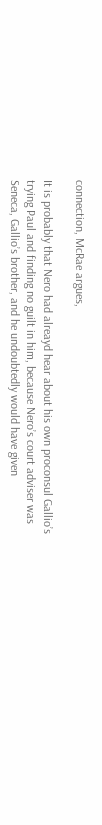connection, McRae argues,

It is probably that Nero had alreayd hear about his own proconsul Gallio’s trying Paul and finding no guilt in him, because Nero’s court adviser was Seneca, Gallio’s brother, and he undoubtedly would have given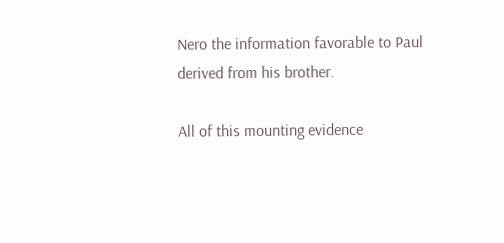Nero the information favorable to Paul derived from his brother.

All of this mounting evidence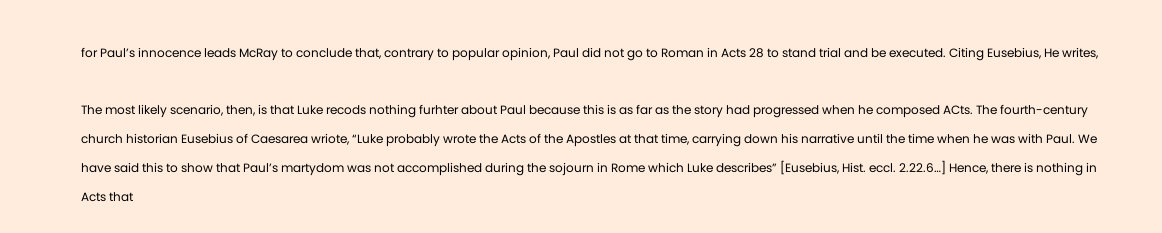for Paul’s innocence leads McRay to conclude that, contrary to popular opinion, Paul did not go to Roman in Acts 28 to stand trial and be executed. Citing Eusebius, He writes,

The most likely scenario, then, is that Luke recods nothing furhter about Paul because this is as far as the story had progressed when he composed ACts. The fourth-century church historian Eusebius of Caesarea wriote, “Luke probably wrote the Acts of the Apostles at that time, carrying down his narrative until the time when he was with Paul. We have said this to show that Paul’s martydom was not accomplished during the sojourn in Rome which Luke describes” [Eusebius, Hist. eccl. 2.22.6…] Hence, there is nothing in Acts that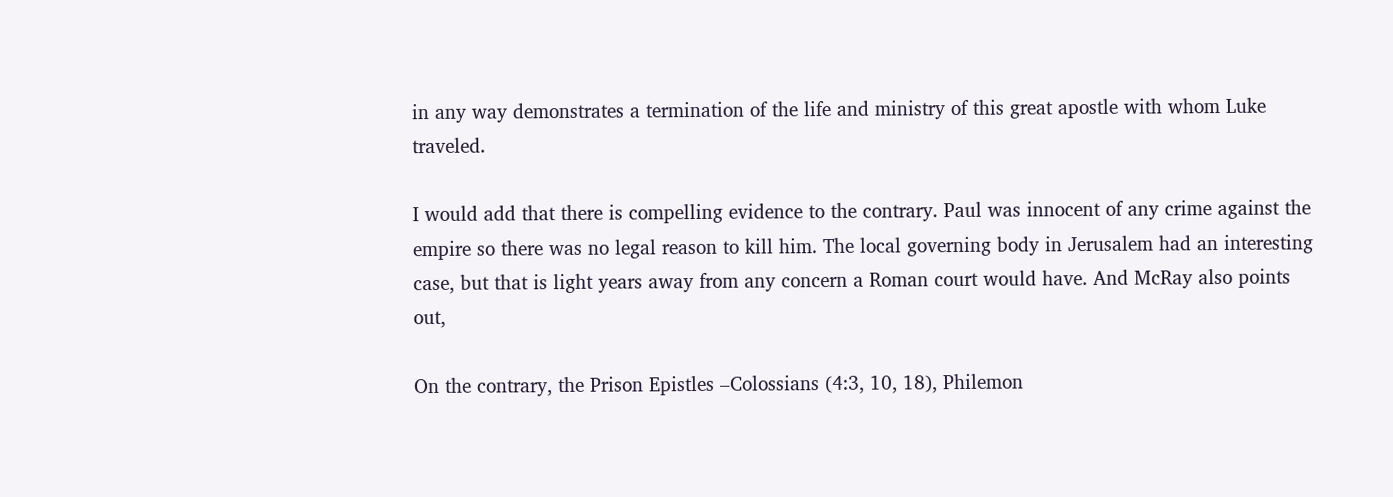in any way demonstrates a termination of the life and ministry of this great apostle with whom Luke traveled.

I would add that there is compelling evidence to the contrary. Paul was innocent of any crime against the empire so there was no legal reason to kill him. The local governing body in Jerusalem had an interesting case, but that is light years away from any concern a Roman court would have. And McRay also points out,

On the contrary, the Prison Epistles –Colossians (4:3, 10, 18), Philemon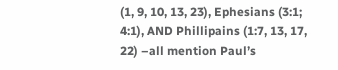(1, 9, 10, 13, 23), Ephesians (3:1; 4:1), AND Phillipains (1:7, 13, 17, 22) –all mention Paul’s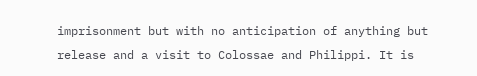imprisonment but with no anticipation of anything but release and a visit to Colossae and Philippi. It is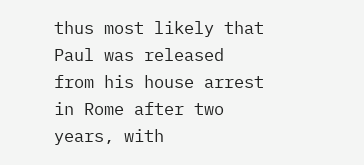thus most likely that Paul was released from his house arrest in Rome after two years, with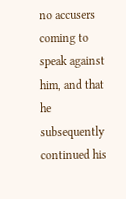no accusers coming to speak against him, and that he subsequently continued his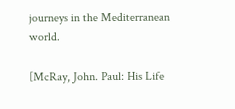journeys in the Mediterranean world.

[McRay, John. Paul: His Life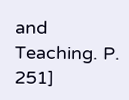and Teaching. P. 251]